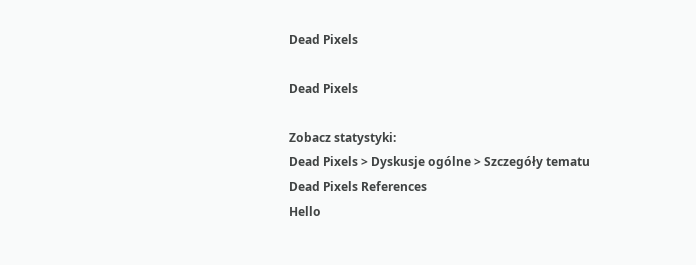Dead Pixels

Dead Pixels

Zobacz statystyki:
Dead Pixels > Dyskusje ogólne > Szczegóły tematu
Dead Pixels References
Hello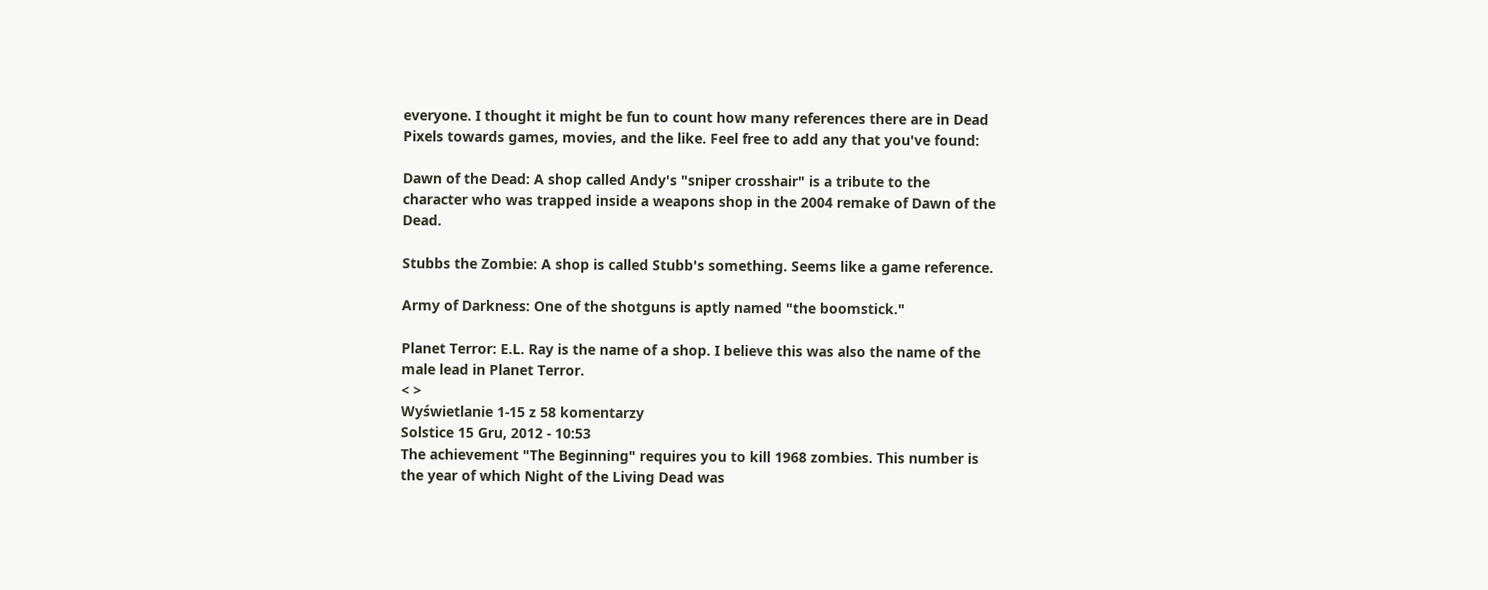everyone. I thought it might be fun to count how many references there are in Dead Pixels towards games, movies, and the like. Feel free to add any that you've found:

Dawn of the Dead: A shop called Andy's "sniper crosshair" is a tribute to the character who was trapped inside a weapons shop in the 2004 remake of Dawn of the Dead.

Stubbs the Zombie: A shop is called Stubb's something. Seems like a game reference.

Army of Darkness: One of the shotguns is aptly named "the boomstick."

Planet Terror: E.L. Ray is the name of a shop. I believe this was also the name of the male lead in Planet Terror.
< >
Wyświetlanie 1-15 z 58 komentarzy
Solstice 15 Gru, 2012 - 10:53
The achievement "The Beginning" requires you to kill 1968 zombies. This number is the year of which Night of the Living Dead was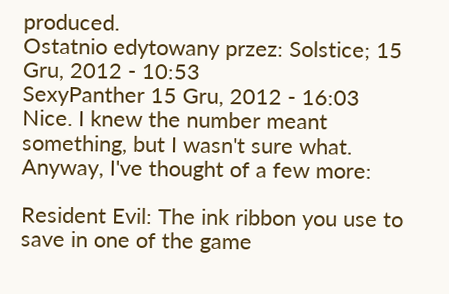produced.
Ostatnio edytowany przez: Solstice; 15 Gru, 2012 - 10:53
SexyPanther 15 Gru, 2012 - 16:03
Nice. I knew the number meant something, but I wasn't sure what. Anyway, I've thought of a few more:

Resident Evil: The ink ribbon you use to save in one of the game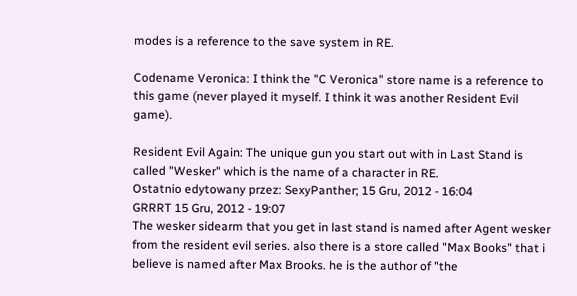modes is a reference to the save system in RE.

Codename Veronica: I think the "C Veronica" store name is a reference to this game (never played it myself. I think it was another Resident Evil game).

Resident Evil Again: The unique gun you start out with in Last Stand is called "Wesker" which is the name of a character in RE.
Ostatnio edytowany przez: SexyPanther; 15 Gru, 2012 - 16:04
GRRRT 15 Gru, 2012 - 19:07
The wesker sidearm that you get in last stand is named after Agent wesker from the resident evil series. also there is a store called "Max Books" that i believe is named after Max Brooks. he is the author of "the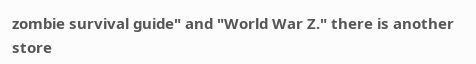zombie survival guide" and "World War Z." there is another store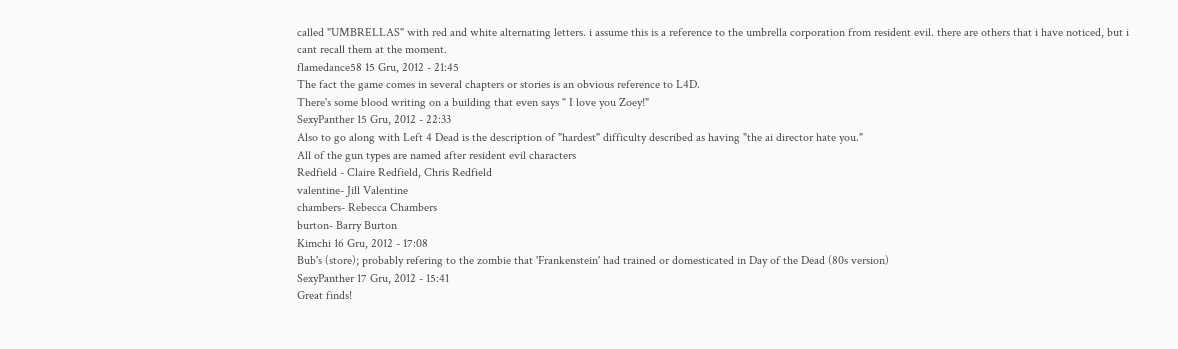called "UMBRELLAS" with red and white alternating letters. i assume this is a reference to the umbrella corporation from resident evil. there are others that i have noticed, but i cant recall them at the moment.
flamedance58 15 Gru, 2012 - 21:45
The fact the game comes in several chapters or stories is an obvious reference to L4D.
There's some blood writing on a building that even says " I love you Zoey!"
SexyPanther 15 Gru, 2012 - 22:33
Also to go along with Left 4 Dead is the description of "hardest" difficulty described as having "the ai director hate you."
All of the gun types are named after resident evil characters
Redfield - Claire Redfield, Chris Redfield
valentine- Jill Valentine
chambers- Rebecca Chambers
burton- Barry Burton
Kimchi 16 Gru, 2012 - 17:08
Bub's (store); probably refering to the zombie that 'Frankenstein' had trained or domesticated in Day of the Dead (80s version)
SexyPanther 17 Gru, 2012 - 15:41
Great finds!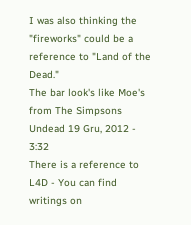I was also thinking the "fireworks" could be a reference to "Land of the Dead."
The bar look's like Moe's from The Simpsons
Undead 19 Gru, 2012 - 3:32
There is a reference to L4D - You can find writings on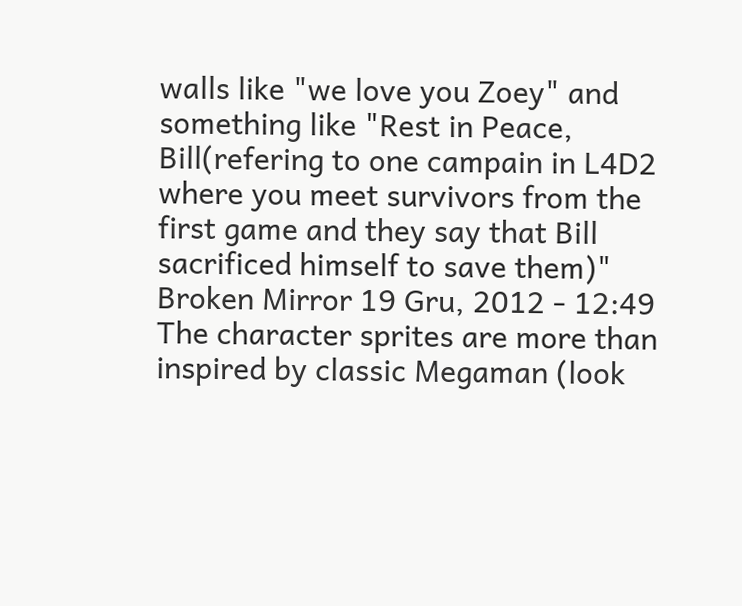walls like "we love you Zoey" and something like "Rest in Peace, Bill(refering to one campain in L4D2 where you meet survivors from the first game and they say that Bill sacrificed himself to save them)"
Broken Mirror 19 Gru, 2012 - 12:49
The character sprites are more than inspired by classic Megaman (look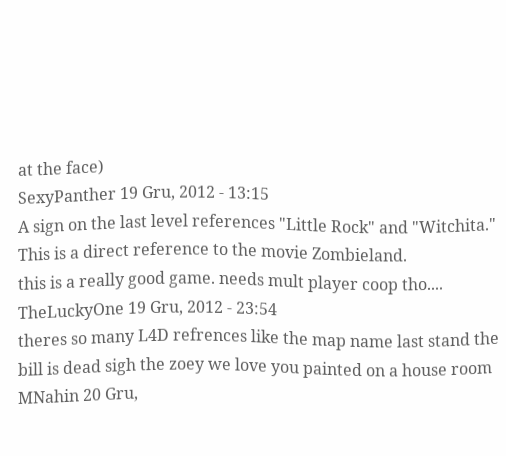at the face)
SexyPanther 19 Gru, 2012 - 13:15
A sign on the last level references "Little Rock" and "Witchita." This is a direct reference to the movie Zombieland.
this is a really good game. needs mult player coop tho....
TheLuckyOne 19 Gru, 2012 - 23:54
theres so many L4D refrences like the map name last stand the bill is dead sigh the zoey we love you painted on a house room
MNahin 20 Gru,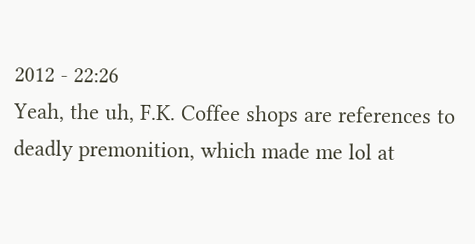2012 - 22:26
Yeah, the uh, F.K. Coffee shops are references to deadly premonition, which made me lol at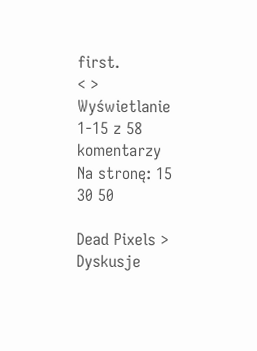first.
< >
Wyświetlanie 1-15 z 58 komentarzy
Na stronę: 15 30 50

Dead Pixels > Dyskusje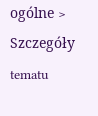ogólne > Szczegóły tematu